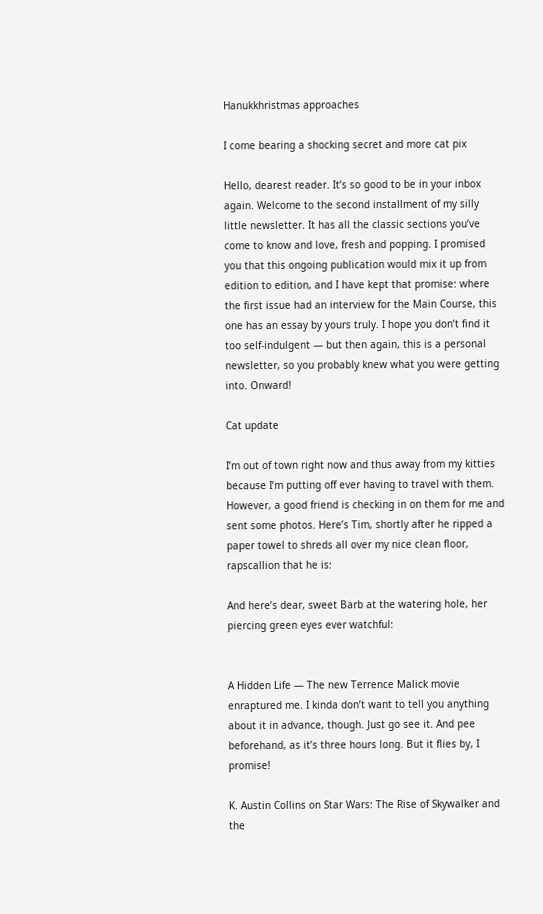Hanukkhristmas approaches

I come bearing a shocking secret and more cat pix

Hello, dearest reader. It’s so good to be in your inbox again. Welcome to the second installment of my silly little newsletter. It has all the classic sections you’ve come to know and love, fresh and popping. I promised you that this ongoing publication would mix it up from edition to edition, and I have kept that promise: where the first issue had an interview for the Main Course, this one has an essay by yours truly. I hope you don’t find it too self-indulgent — but then again, this is a personal newsletter, so you probably knew what you were getting into. Onward!

Cat update

I’m out of town right now and thus away from my kitties because I’m putting off ever having to travel with them. However, a good friend is checking in on them for me and sent some photos. Here’s Tim, shortly after he ripped a paper towel to shreds all over my nice clean floor, rapscallion that he is:

And here’s dear, sweet Barb at the watering hole, her piercing green eyes ever watchful:


A Hidden Life — The new Terrence Malick movie enraptured me. I kinda don’t want to tell you anything about it in advance, though. Just go see it. And pee beforehand, as it’s three hours long. But it flies by, I promise!

K. Austin Collins on Star Wars: The Rise of Skywalker and the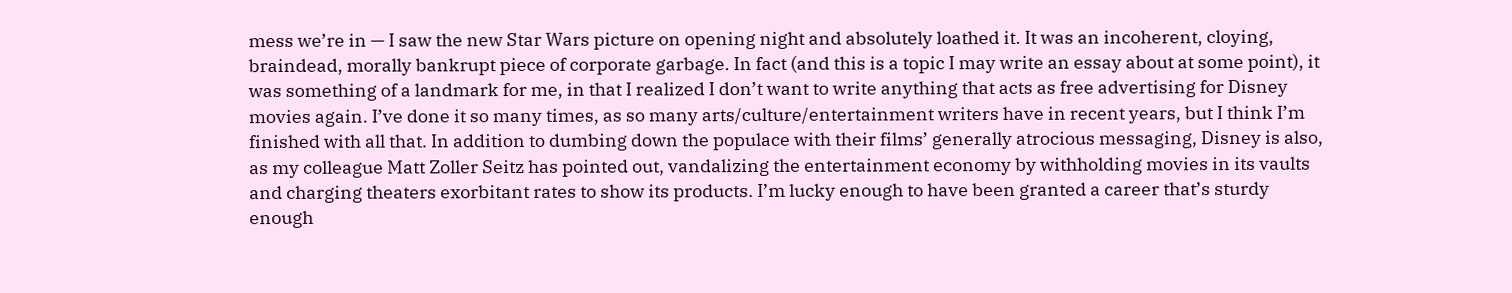mess we’re in — I saw the new Star Wars picture on opening night and absolutely loathed it. It was an incoherent, cloying, braindead, morally bankrupt piece of corporate garbage. In fact (and this is a topic I may write an essay about at some point), it was something of a landmark for me, in that I realized I don’t want to write anything that acts as free advertising for Disney movies again. I’ve done it so many times, as so many arts/culture/entertainment writers have in recent years, but I think I’m finished with all that. In addition to dumbing down the populace with their films’ generally atrocious messaging, Disney is also, as my colleague Matt Zoller Seitz has pointed out, vandalizing the entertainment economy by withholding movies in its vaults and charging theaters exorbitant rates to show its products. I’m lucky enough to have been granted a career that’s sturdy enough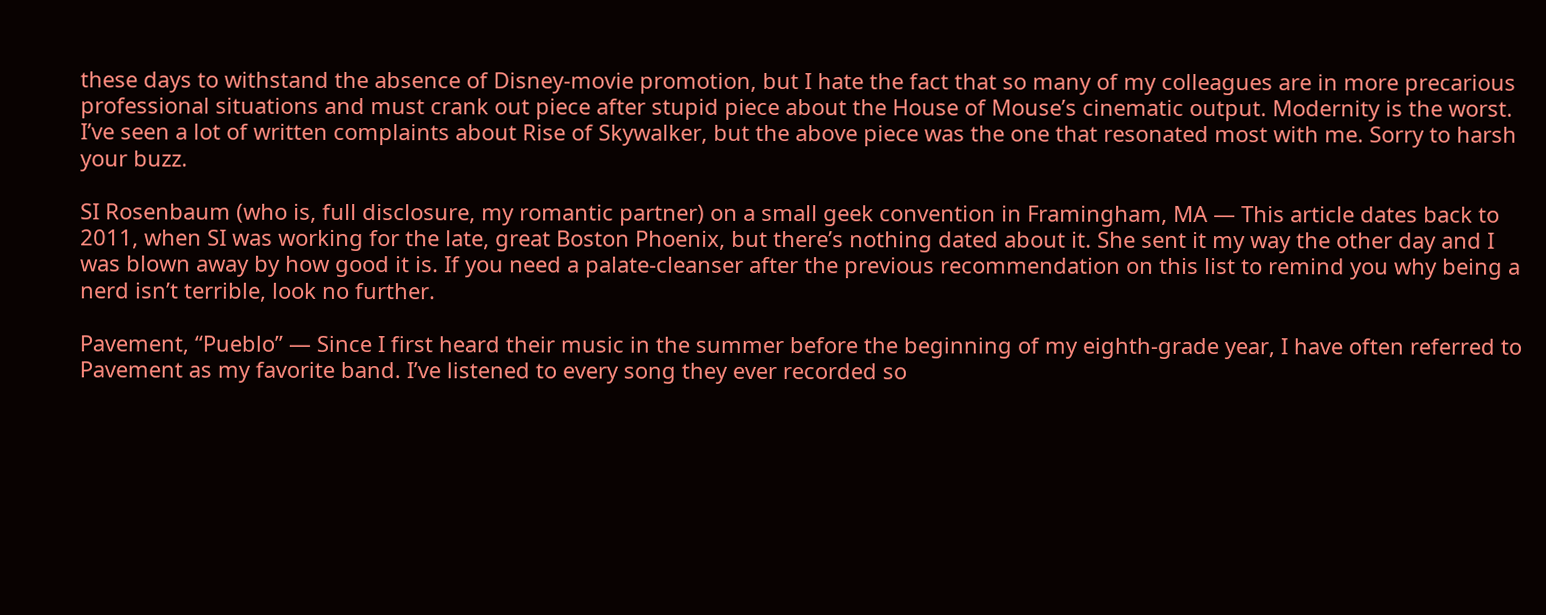these days to withstand the absence of Disney-movie promotion, but I hate the fact that so many of my colleagues are in more precarious professional situations and must crank out piece after stupid piece about the House of Mouse’s cinematic output. Modernity is the worst. I’ve seen a lot of written complaints about Rise of Skywalker, but the above piece was the one that resonated most with me. Sorry to harsh your buzz.

SI Rosenbaum (who is, full disclosure, my romantic partner) on a small geek convention in Framingham, MA — This article dates back to 2011, when SI was working for the late, great Boston Phoenix, but there’s nothing dated about it. She sent it my way the other day and I was blown away by how good it is. If you need a palate-cleanser after the previous recommendation on this list to remind you why being a nerd isn’t terrible, look no further.

Pavement, “Pueblo” — Since I first heard their music in the summer before the beginning of my eighth-grade year, I have often referred to Pavement as my favorite band. I’ve listened to every song they ever recorded so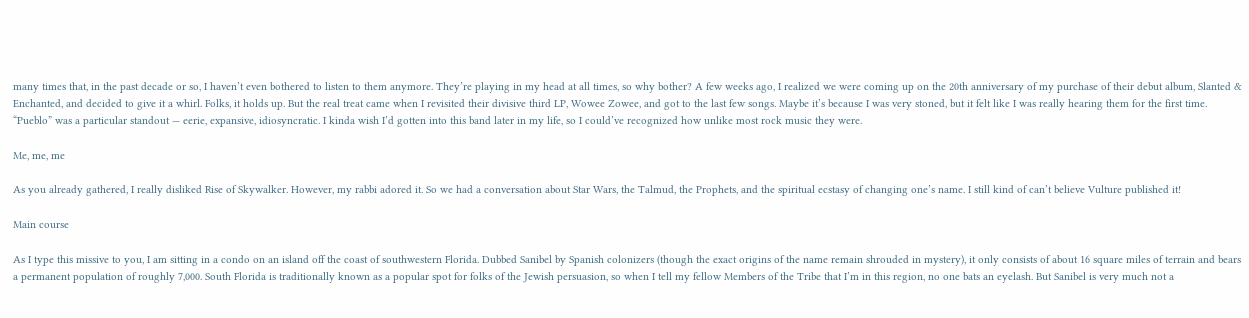many times that, in the past decade or so, I haven’t even bothered to listen to them anymore. They’re playing in my head at all times, so why bother? A few weeks ago, I realized we were coming up on the 20th anniversary of my purchase of their debut album, Slanted & Enchanted, and decided to give it a whirl. Folks, it holds up. But the real treat came when I revisited their divisive third LP, Wowee Zowee, and got to the last few songs. Maybe it’s because I was very stoned, but it felt like I was really hearing them for the first time. “Pueblo” was a particular standout — eerie, expansive, idiosyncratic. I kinda wish I’d gotten into this band later in my life, so I could’ve recognized how unlike most rock music they were.

Me, me, me

As you already gathered, I really disliked Rise of Skywalker. However, my rabbi adored it. So we had a conversation about Star Wars, the Talmud, the Prophets, and the spiritual ecstasy of changing one’s name. I still kind of can’t believe Vulture published it!

Main course

As I type this missive to you, I am sitting in a condo on an island off the coast of southwestern Florida. Dubbed Sanibel by Spanish colonizers (though the exact origins of the name remain shrouded in mystery), it only consists of about 16 square miles of terrain and bears a permanent population of roughly 7,000. South Florida is traditionally known as a popular spot for folks of the Jewish persuasion, so when I tell my fellow Members of the Tribe that I’m in this region, no one bats an eyelash. But Sanibel is very much not a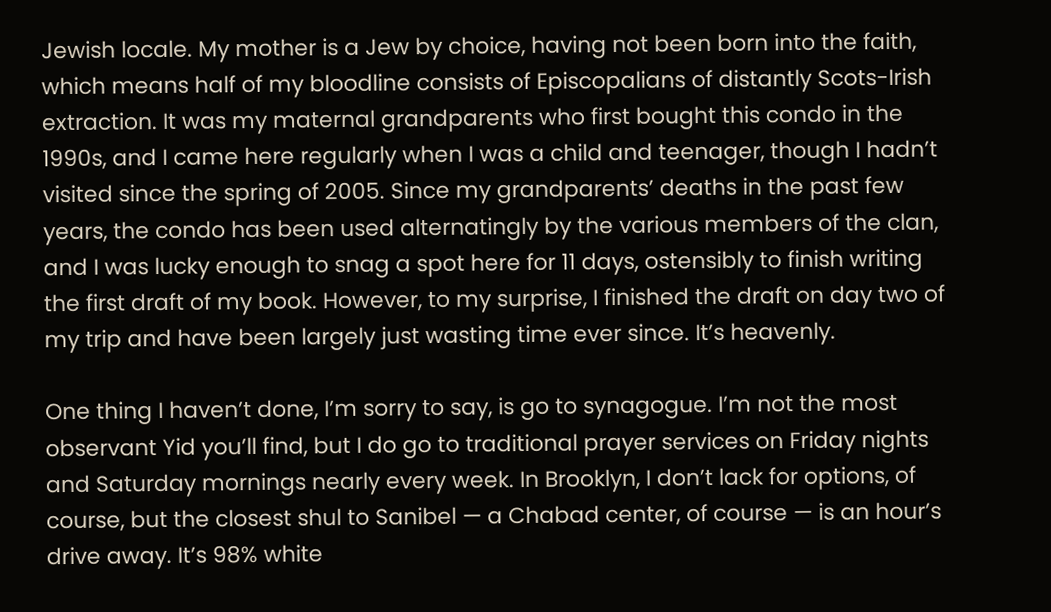Jewish locale. My mother is a Jew by choice, having not been born into the faith, which means half of my bloodline consists of Episcopalians of distantly Scots-Irish extraction. It was my maternal grandparents who first bought this condo in the 1990s, and I came here regularly when I was a child and teenager, though I hadn’t visited since the spring of 2005. Since my grandparents’ deaths in the past few years, the condo has been used alternatingly by the various members of the clan, and I was lucky enough to snag a spot here for 11 days, ostensibly to finish writing the first draft of my book. However, to my surprise, I finished the draft on day two of my trip and have been largely just wasting time ever since. It’s heavenly.

One thing I haven’t done, I’m sorry to say, is go to synagogue. I’m not the most observant Yid you’ll find, but I do go to traditional prayer services on Friday nights and Saturday mornings nearly every week. In Brooklyn, I don’t lack for options, of course, but the closest shul to Sanibel — a Chabad center, of course — is an hour’s drive away. It’s 98% white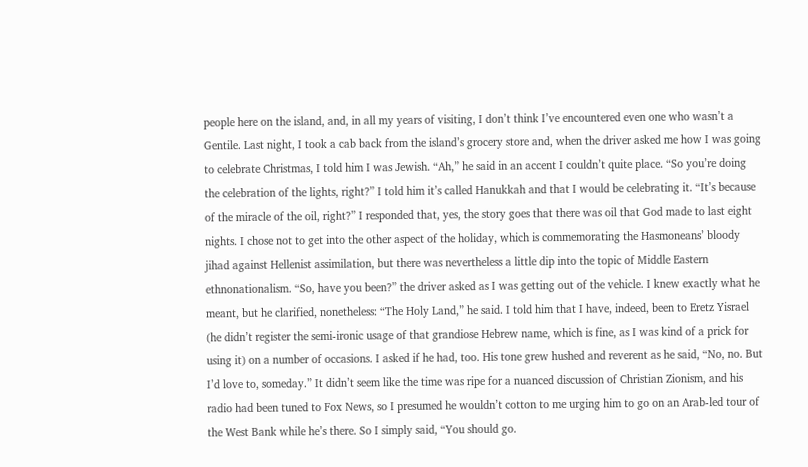people here on the island, and, in all my years of visiting, I don’t think I’ve encountered even one who wasn’t a Gentile. Last night, I took a cab back from the island’s grocery store and, when the driver asked me how I was going to celebrate Christmas, I told him I was Jewish. “Ah,” he said in an accent I couldn’t quite place. “So you’re doing the celebration of the lights, right?” I told him it’s called Hanukkah and that I would be celebrating it. “It’s because of the miracle of the oil, right?” I responded that, yes, the story goes that there was oil that God made to last eight nights. I chose not to get into the other aspect of the holiday, which is commemorating the Hasmoneans’ bloody jihad against Hellenist assimilation, but there was nevertheless a little dip into the topic of Middle Eastern ethnonationalism. “So, have you been?” the driver asked as I was getting out of the vehicle. I knew exactly what he meant, but he clarified, nonetheless: “The Holy Land,” he said. I told him that I have, indeed, been to Eretz Yisrael (he didn’t register the semi-ironic usage of that grandiose Hebrew name, which is fine, as I was kind of a prick for using it) on a number of occasions. I asked if he had, too. His tone grew hushed and reverent as he said, “No, no. But I’d love to, someday.” It didn’t seem like the time was ripe for a nuanced discussion of Christian Zionism, and his radio had been tuned to Fox News, so I presumed he wouldn’t cotton to me urging him to go on an Arab-led tour of the West Bank while he’s there. So I simply said, “You should go.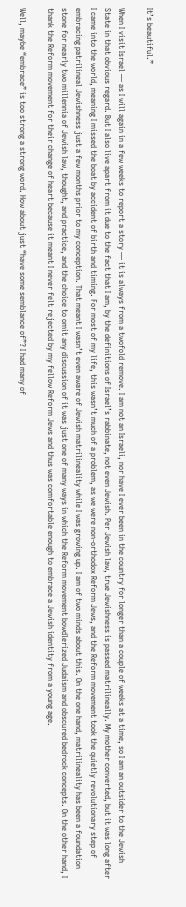It’s beautiful.”

When I visit Israel — as I will again in a few weeks to report a story — it is always from a twofold remove. I am not an Israeli, nor have I ever been in the country for longer than a couple of weeks at a time, so I am an outsider to the Jewish State in that obvious regard. But I also live apart from it due to the fact that I am, by the definitions of Israel’s rabbinate, not even Jewish. Per Jewish law, true Jewishness is passed matrilineally. My mother converted, but it was long after I came into the world, meaning I missed the boat by accident of birth and timing. For most of my life, this wasn’t much of a problem, as we were non-orthodox Reform Jews, and the Reform movement took the quietly revolutionary step of embracing patrilineal Jewishness just a few months prior to my conception. That meant I wasn’t even aware of Jewish matrilineality while I was growing up. I am of two minds about this. On the one hand, matrilineality has been a foundation stone for nearly two millennia of Jewish law, thought, and practice, and the choice to omit any discussion of it was just one of many ways in which the Reform movement bowdlerized Judaism and obscured bedrock concepts. On the other hand, I thank the Reform movement for their change of heart because it meant I never felt rejected by my fellow Reform Jews and thus was comfortable enough to embrace a Jewish identity from a young age.

Well, maybe “embrace” is too strong a strong word. How about just “have some semblance of”? I had many of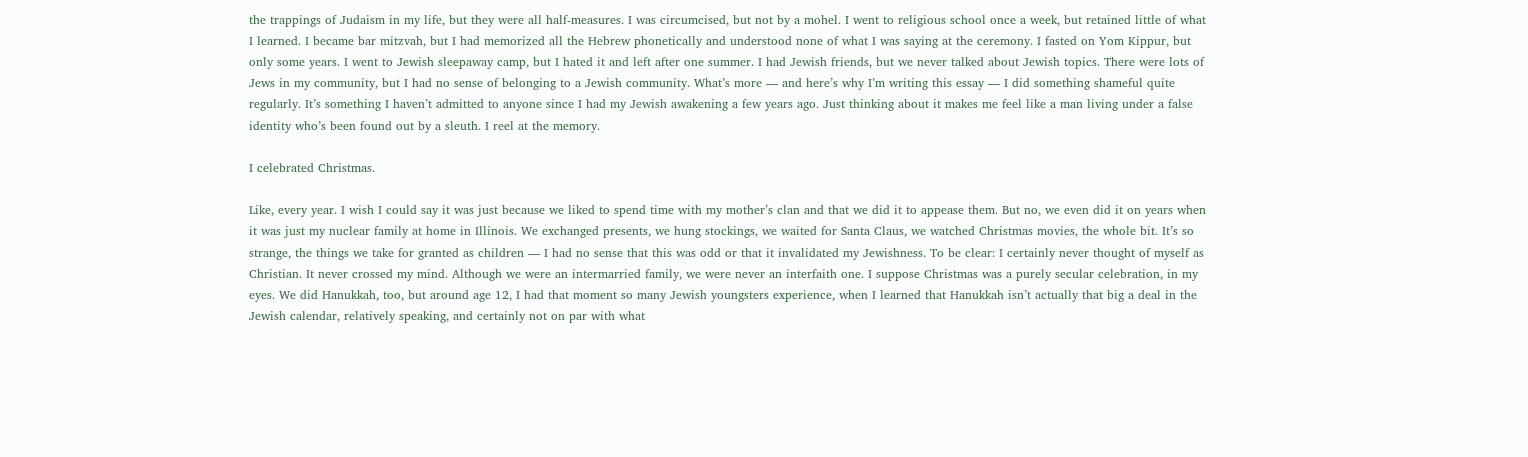the trappings of Judaism in my life, but they were all half-measures. I was circumcised, but not by a mohel. I went to religious school once a week, but retained little of what I learned. I became bar mitzvah, but I had memorized all the Hebrew phonetically and understood none of what I was saying at the ceremony. I fasted on Yom Kippur, but only some years. I went to Jewish sleepaway camp, but I hated it and left after one summer. I had Jewish friends, but we never talked about Jewish topics. There were lots of Jews in my community, but I had no sense of belonging to a Jewish community. What’s more — and here’s why I’m writing this essay — I did something shameful quite regularly. It’s something I haven’t admitted to anyone since I had my Jewish awakening a few years ago. Just thinking about it makes me feel like a man living under a false identity who’s been found out by a sleuth. I reel at the memory.

I celebrated Christmas.

Like, every year. I wish I could say it was just because we liked to spend time with my mother’s clan and that we did it to appease them. But no, we even did it on years when it was just my nuclear family at home in Illinois. We exchanged presents, we hung stockings, we waited for Santa Claus, we watched Christmas movies, the whole bit. It’s so strange, the things we take for granted as children — I had no sense that this was odd or that it invalidated my Jewishness. To be clear: I certainly never thought of myself as Christian. It never crossed my mind. Although we were an intermarried family, we were never an interfaith one. I suppose Christmas was a purely secular celebration, in my eyes. We did Hanukkah, too, but around age 12, I had that moment so many Jewish youngsters experience, when I learned that Hanukkah isn’t actually that big a deal in the Jewish calendar, relatively speaking, and certainly not on par with what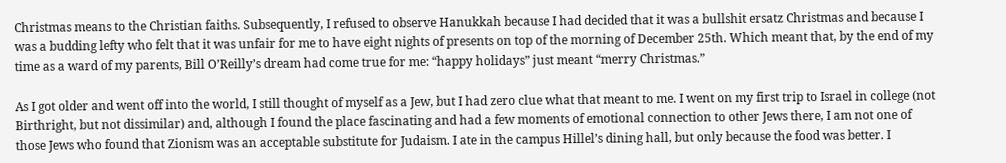Christmas means to the Christian faiths. Subsequently, I refused to observe Hanukkah because I had decided that it was a bullshit ersatz Christmas and because I was a budding lefty who felt that it was unfair for me to have eight nights of presents on top of the morning of December 25th. Which meant that, by the end of my time as a ward of my parents, Bill O’Reilly’s dream had come true for me: “happy holidays” just meant “merry Christmas.”

As I got older and went off into the world, I still thought of myself as a Jew, but I had zero clue what that meant to me. I went on my first trip to Israel in college (not Birthright, but not dissimilar) and, although I found the place fascinating and had a few moments of emotional connection to other Jews there, I am not one of those Jews who found that Zionism was an acceptable substitute for Judaism. I ate in the campus Hillel’s dining hall, but only because the food was better. I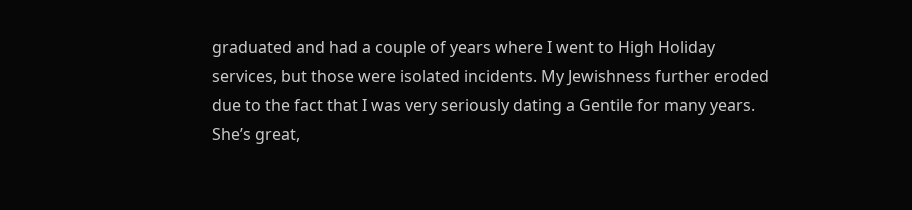graduated and had a couple of years where I went to High Holiday services, but those were isolated incidents. My Jewishness further eroded due to the fact that I was very seriously dating a Gentile for many years. She’s great,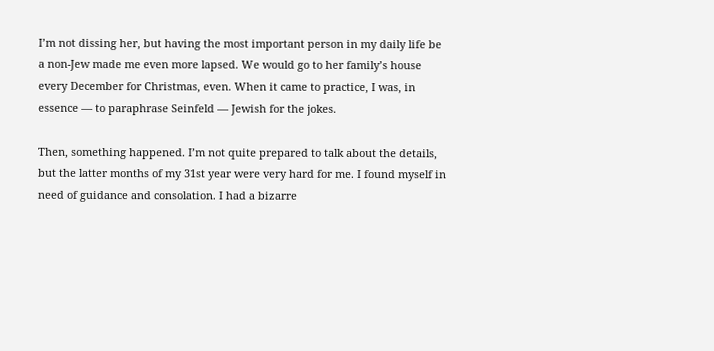I’m not dissing her, but having the most important person in my daily life be a non-Jew made me even more lapsed. We would go to her family’s house every December for Christmas, even. When it came to practice, I was, in essence — to paraphrase Seinfeld — Jewish for the jokes.

Then, something happened. I’m not quite prepared to talk about the details, but the latter months of my 31st year were very hard for me. I found myself in need of guidance and consolation. I had a bizarre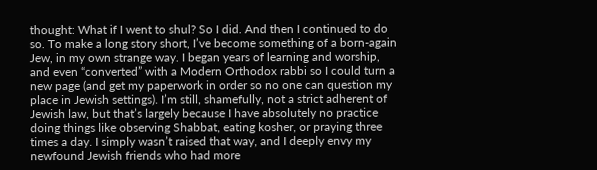thought: What if I went to shul? So I did. And then I continued to do so. To make a long story short, I’ve become something of a born-again Jew, in my own strange way. I began years of learning and worship, and even “converted” with a Modern Orthodox rabbi so I could turn a new page (and get my paperwork in order so no one can question my place in Jewish settings). I’m still, shamefully, not a strict adherent of Jewish law, but that’s largely because I have absolutely no practice doing things like observing Shabbat, eating kosher, or praying three times a day. I simply wasn’t raised that way, and I deeply envy my newfound Jewish friends who had more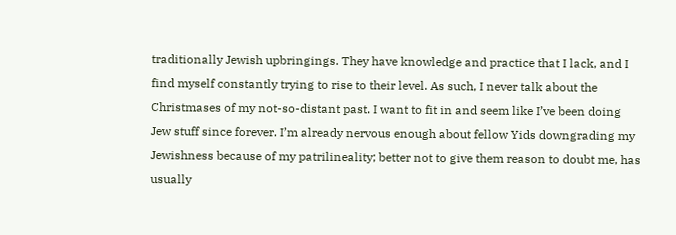traditionally Jewish upbringings. They have knowledge and practice that I lack, and I find myself constantly trying to rise to their level. As such, I never talk about the Christmases of my not-so-distant past. I want to fit in and seem like I’ve been doing Jew stuff since forever. I’m already nervous enough about fellow Yids downgrading my Jewishness because of my patrilineality; better not to give them reason to doubt me, has usually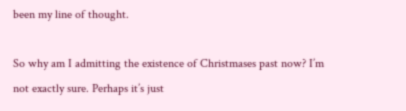been my line of thought.

So why am I admitting the existence of Christmases past now? I’m not exactly sure. Perhaps it’s just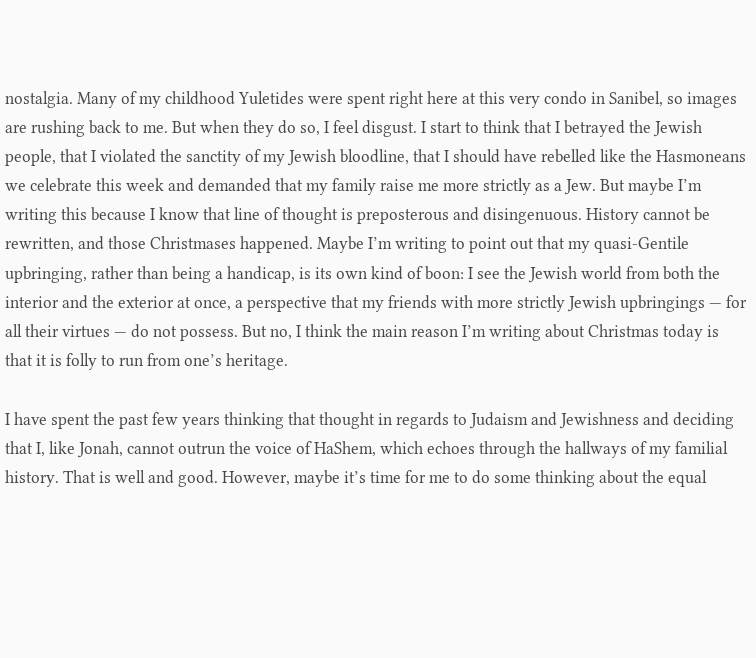nostalgia. Many of my childhood Yuletides were spent right here at this very condo in Sanibel, so images are rushing back to me. But when they do so, I feel disgust. I start to think that I betrayed the Jewish people, that I violated the sanctity of my Jewish bloodline, that I should have rebelled like the Hasmoneans we celebrate this week and demanded that my family raise me more strictly as a Jew. But maybe I’m writing this because I know that line of thought is preposterous and disingenuous. History cannot be rewritten, and those Christmases happened. Maybe I’m writing to point out that my quasi-Gentile upbringing, rather than being a handicap, is its own kind of boon: I see the Jewish world from both the interior and the exterior at once, a perspective that my friends with more strictly Jewish upbringings — for all their virtues — do not possess. But no, I think the main reason I’m writing about Christmas today is that it is folly to run from one’s heritage.

I have spent the past few years thinking that thought in regards to Judaism and Jewishness and deciding that I, like Jonah, cannot outrun the voice of HaShem, which echoes through the hallways of my familial history. That is well and good. However, maybe it’s time for me to do some thinking about the equal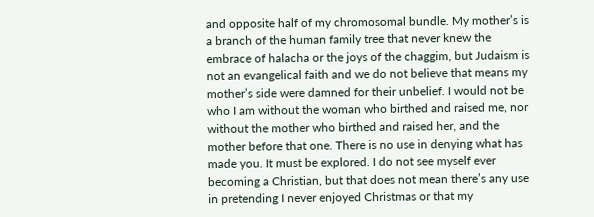and opposite half of my chromosomal bundle. My mother’s is a branch of the human family tree that never knew the embrace of halacha or the joys of the chaggim, but Judaism is not an evangelical faith and we do not believe that means my mother’s side were damned for their unbelief. I would not be who I am without the woman who birthed and raised me, nor without the mother who birthed and raised her, and the mother before that one. There is no use in denying what has made you. It must be explored. I do not see myself ever becoming a Christian, but that does not mean there’s any use in pretending I never enjoyed Christmas or that my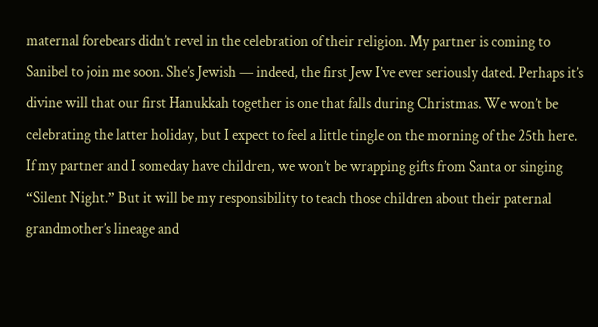maternal forebears didn’t revel in the celebration of their religion. My partner is coming to Sanibel to join me soon. She’s Jewish — indeed, the first Jew I’ve ever seriously dated. Perhaps it’s divine will that our first Hanukkah together is one that falls during Christmas. We won’t be celebrating the latter holiday, but I expect to feel a little tingle on the morning of the 25th here. If my partner and I someday have children, we won’t be wrapping gifts from Santa or singing “Silent Night.” But it will be my responsibility to teach those children about their paternal grandmother’s lineage and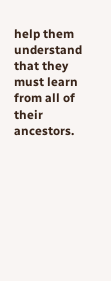help them understand that they must learn from all of their ancestors.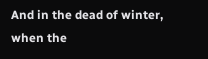And in the dead of winter, when the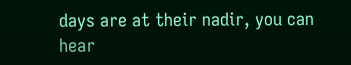days are at their nadir, you can hear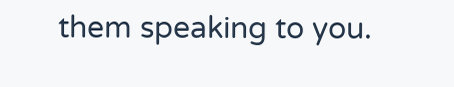them speaking to you.